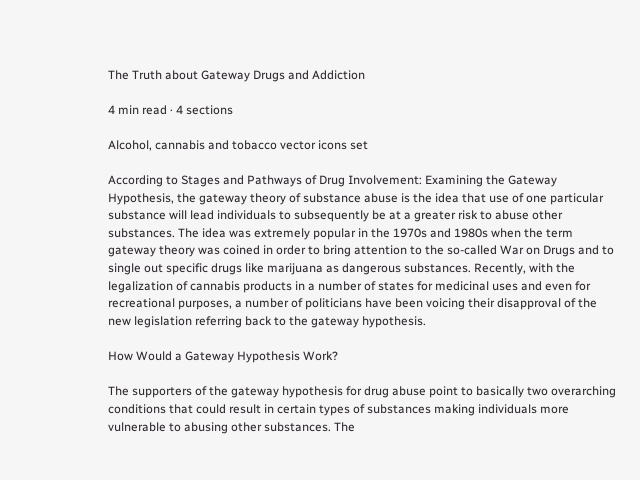The Truth about Gateway Drugs and Addiction

4 min read · 4 sections

Alcohol, cannabis and tobacco vector icons set

According to Stages and Pathways of Drug Involvement: Examining the Gateway Hypothesis, the gateway theory of substance abuse is the idea that use of one particular substance will lead individuals to subsequently be at a greater risk to abuse other substances. The idea was extremely popular in the 1970s and 1980s when the term gateway theory was coined in order to bring attention to the so-called War on Drugs and to single out specific drugs like marijuana as dangerous substances. Recently, with the legalization of cannabis products in a number of states for medicinal uses and even for recreational purposes, a number of politicians have been voicing their disapproval of the new legislation referring back to the gateway hypothesis.

How Would a Gateway Hypothesis Work?

The supporters of the gateway hypothesis for drug abuse point to basically two overarching conditions that could result in certain types of substances making individuals more vulnerable to abusing other substances. The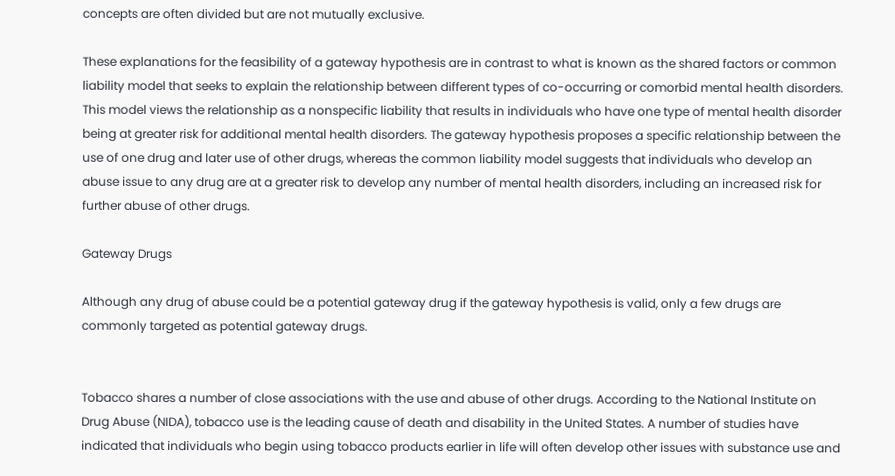concepts are often divided but are not mutually exclusive.

These explanations for the feasibility of a gateway hypothesis are in contrast to what is known as the shared factors or common liability model that seeks to explain the relationship between different types of co-occurring or comorbid mental health disorders. This model views the relationship as a nonspecific liability that results in individuals who have one type of mental health disorder being at greater risk for additional mental health disorders. The gateway hypothesis proposes a specific relationship between the use of one drug and later use of other drugs, whereas the common liability model suggests that individuals who develop an abuse issue to any drug are at a greater risk to develop any number of mental health disorders, including an increased risk for further abuse of other drugs.

Gateway Drugs

Although any drug of abuse could be a potential gateway drug if the gateway hypothesis is valid, only a few drugs are commonly targeted as potential gateway drugs.


Tobacco shares a number of close associations with the use and abuse of other drugs. According to the National Institute on Drug Abuse (NIDA), tobacco use is the leading cause of death and disability in the United States. A number of studies have indicated that individuals who begin using tobacco products earlier in life will often develop other issues with substance use and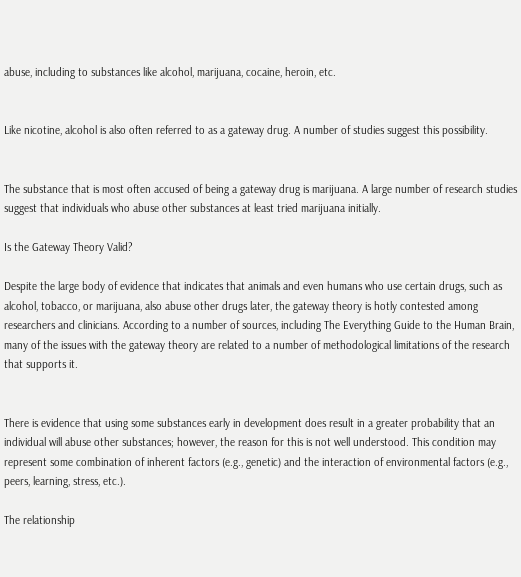abuse, including to substances like alcohol, marijuana, cocaine, heroin, etc.


Like nicotine, alcohol is also often referred to as a gateway drug. A number of studies suggest this possibility.


The substance that is most often accused of being a gateway drug is marijuana. A large number of research studies suggest that individuals who abuse other substances at least tried marijuana initially.

Is the Gateway Theory Valid?

Despite the large body of evidence that indicates that animals and even humans who use certain drugs, such as alcohol, tobacco, or marijuana, also abuse other drugs later, the gateway theory is hotly contested among researchers and clinicians. According to a number of sources, including The Everything Guide to the Human Brain, many of the issues with the gateway theory are related to a number of methodological limitations of the research that supports it.


There is evidence that using some substances early in development does result in a greater probability that an individual will abuse other substances; however, the reason for this is not well understood. This condition may represent some combination of inherent factors (e.g., genetic) and the interaction of environmental factors (e.g., peers, learning, stress, etc.).

The relationship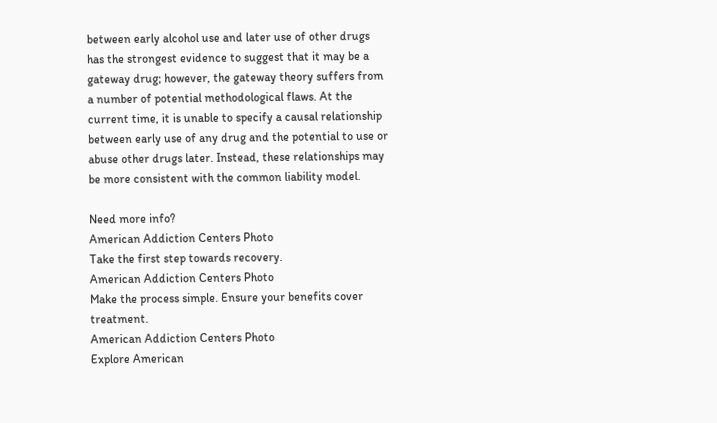between early alcohol use and later use of other drugs has the strongest evidence to suggest that it may be a gateway drug; however, the gateway theory suffers from a number of potential methodological flaws. At the current time, it is unable to specify a causal relationship between early use of any drug and the potential to use or abuse other drugs later. Instead, these relationships may be more consistent with the common liability model.

Need more info?
American Addiction Centers Photo
Take the first step towards recovery.
American Addiction Centers Photo
Make the process simple. Ensure your benefits cover treatment.
American Addiction Centers Photo
Explore American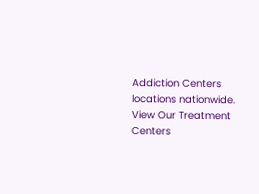Addiction Centers locations nationwide.
View Our Treatment Centers